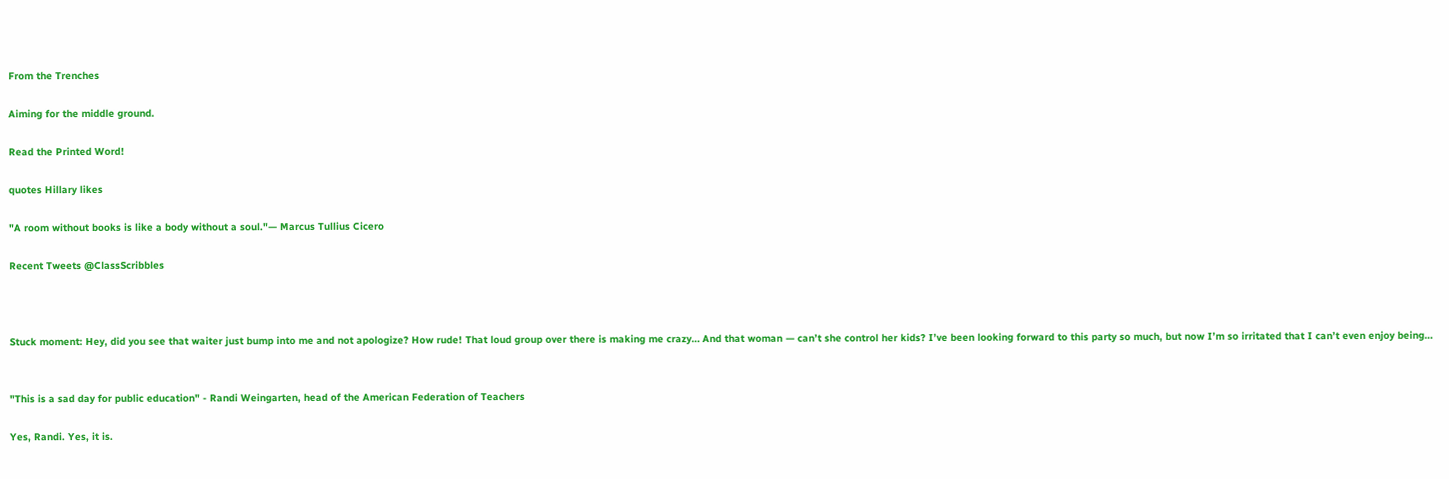From the Trenches

Aiming for the middle ground.

Read the Printed Word!

quotes Hillary likes

"A room without books is like a body without a soul."— Marcus Tullius Cicero

Recent Tweets @ClassScribbles



Stuck moment: Hey, did you see that waiter just bump into me and not apologize? How rude! That loud group over there is making me crazy… And that woman — can’t she control her kids? I’ve been looking forward to this party so much, but now I’m so irritated that I can’t even enjoy being…


"This is a sad day for public education" - Randi Weingarten, head of the American Federation of Teachers

Yes, Randi. Yes, it is.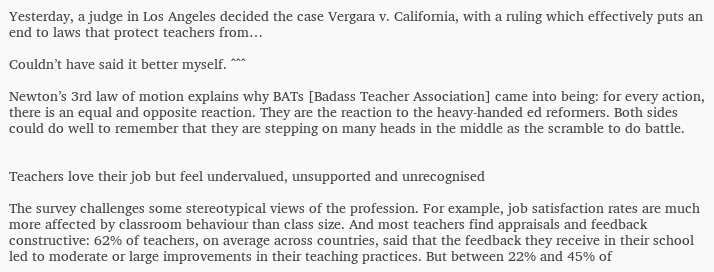Yesterday, a judge in Los Angeles decided the case Vergara v. California, with a ruling which effectively puts an end to laws that protect teachers from…

Couldn’t have said it better myself. ^^^

Newton’s 3rd law of motion explains why BATs [Badass Teacher Association] came into being: for every action, there is an equal and opposite reaction. They are the reaction to the heavy-handed ed reformers. Both sides could do well to remember that they are stepping on many heads in the middle as the scramble to do battle.


Teachers love their job but feel undervalued, unsupported and unrecognised

The survey challenges some stereotypical views of the profession. For example, job satisfaction rates are much more affected by classroom behaviour than class size. And most teachers find appraisals and feedback constructive: 62% of teachers, on average across countries, said that the feedback they receive in their school led to moderate or large improvements in their teaching practices. But between 22% and 45% of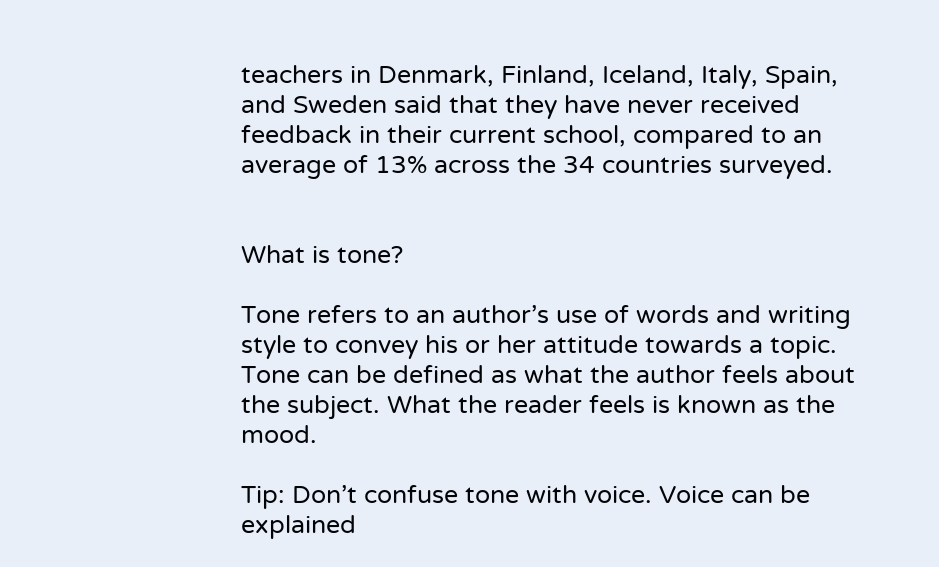teachers in Denmark, Finland, Iceland, Italy, Spain, and Sweden said that they have never received feedback in their current school, compared to an average of 13% across the 34 countries surveyed.


What is tone?

Tone refers to an author’s use of words and writing style to convey his or her attitude towards a topic. Tone can be defined as what the author feels about the subject. What the reader feels is known as the mood.

Tip: Don’t confuse tone with voice. Voice can be explained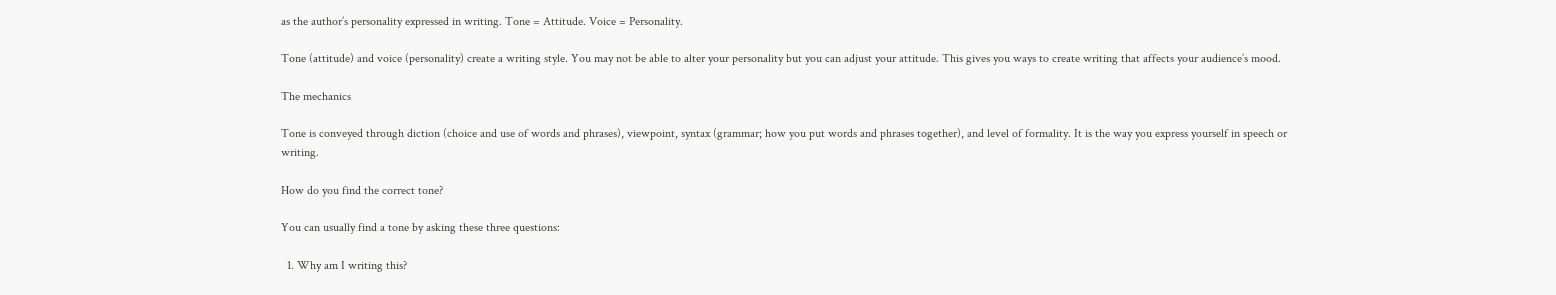as the author’s personality expressed in writing. Tone = Attitude. Voice = Personality.

Tone (attitude) and voice (personality) create a writing style. You may not be able to alter your personality but you can adjust your attitude. This gives you ways to create writing that affects your audience’s mood.

The mechanics

Tone is conveyed through diction (choice and use of words and phrases), viewpoint, syntax (grammar; how you put words and phrases together), and level of formality. It is the way you express yourself in speech or writing.

How do you find the correct tone?

You can usually find a tone by asking these three questions:

  1. Why am I writing this?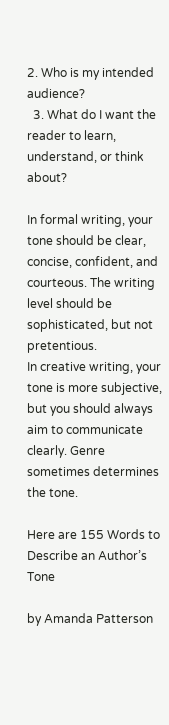2. Who is my intended audience?
  3. What do I want the reader to learn, understand, or think about?

In formal writing, your tone should be clear, concise, confident, and courteous. The writing level should be sophisticated, but not pretentious.
In creative writing, your tone is more subjective, but you should always aim to communicate clearly. Genre sometimes determines the tone.

Here are 155 Words to Describe an Author’s Tone

by Amanda Patterson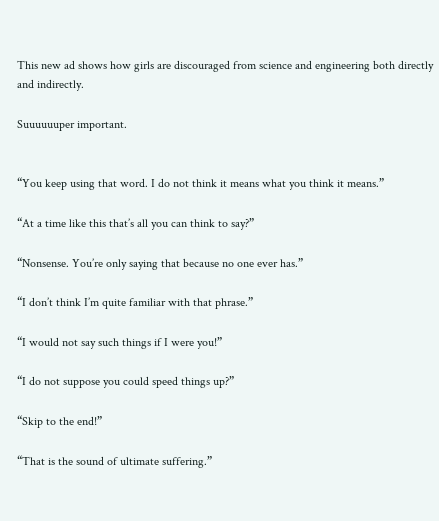This new ad shows how girls are discouraged from science and engineering both directly and indirectly.

Suuuuuuper important.


“You keep using that word. I do not think it means what you think it means.”

“At a time like this that’s all you can think to say?”

“Nonsense. You’re only saying that because no one ever has.”

“I don’t think I’m quite familiar with that phrase.”

“I would not say such things if I were you!”

“I do not suppose you could speed things up?”

“Skip to the end!”

“That is the sound of ultimate suffering.”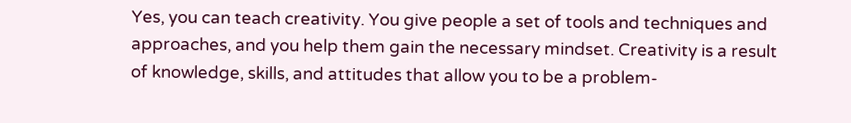Yes, you can teach creativity. You give people a set of tools and techniques and approaches, and you help them gain the necessary mindset. Creativity is a result of knowledge, skills, and attitudes that allow you to be a problem-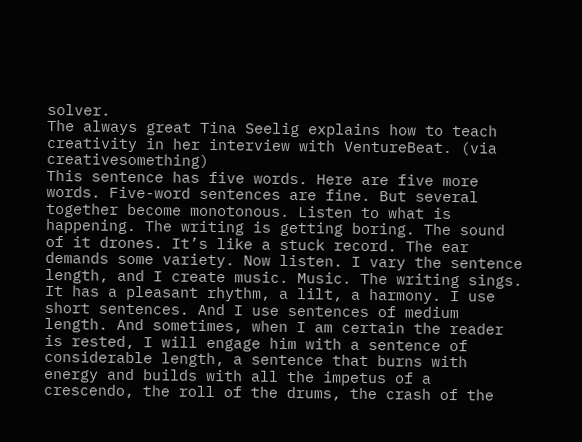solver.
The always great Tina Seelig explains how to teach creativity in her interview with VentureBeat. (via creativesomething)
This sentence has five words. Here are five more words. Five-word sentences are fine. But several together become monotonous. Listen to what is happening. The writing is getting boring. The sound of it drones. It’s like a stuck record. The ear demands some variety. Now listen. I vary the sentence length, and I create music. Music. The writing sings. It has a pleasant rhythm, a lilt, a harmony. I use short sentences. And I use sentences of medium length. And sometimes, when I am certain the reader is rested, I will engage him with a sentence of considerable length, a sentence that burns with energy and builds with all the impetus of a crescendo, the roll of the drums, the crash of the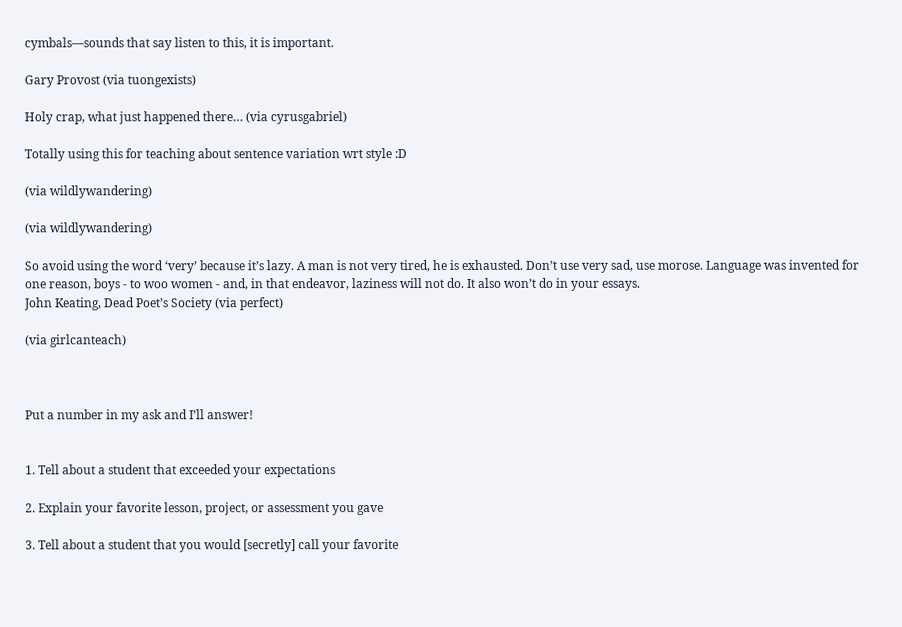cymbals—sounds that say listen to this, it is important.

Gary Provost (via tuongexists)

Holy crap, what just happened there… (via cyrusgabriel)

Totally using this for teaching about sentence variation wrt style :D

(via wildlywandering)

(via wildlywandering)

So avoid using the word ‘very’ because it’s lazy. A man is not very tired, he is exhausted. Don’t use very sad, use morose. Language was invented for one reason, boys - to woo women - and, in that endeavor, laziness will not do. It also won’t do in your essays.
John Keating, Dead Poet’s Society (via perfect)

(via girlcanteach)



Put a number in my ask and I’ll answer!


1. Tell about a student that exceeded your expectations

2. Explain your favorite lesson, project, or assessment you gave

3. Tell about a student that you would [secretly] call your favorite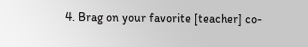4. Brag on your favorite [teacher] co-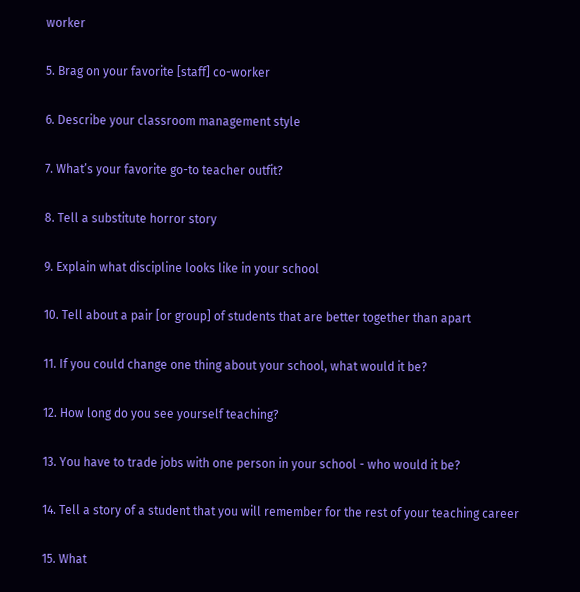worker

5. Brag on your favorite [staff] co-worker

6. Describe your classroom management style

7. What’s your favorite go-to teacher outfit?

8. Tell a substitute horror story

9. Explain what discipline looks like in your school

10. Tell about a pair [or group] of students that are better together than apart

11. If you could change one thing about your school, what would it be?

12. How long do you see yourself teaching?

13. You have to trade jobs with one person in your school - who would it be?

14. Tell a story of a student that you will remember for the rest of your teaching career

15. What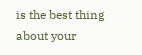is the best thing about your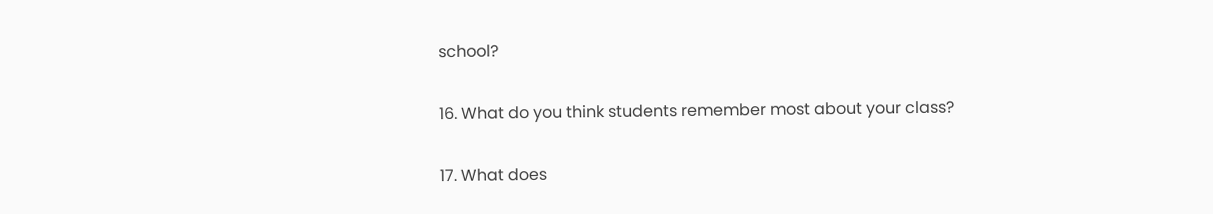school?

16. What do you think students remember most about your class?

17. What does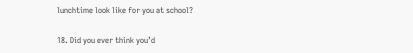lunchtime look like for you at school?

18. Did you ever think you’d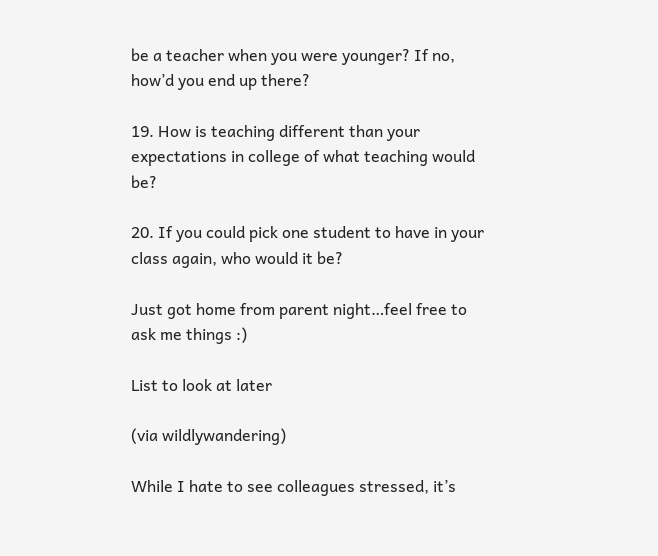be a teacher when you were younger? If no, how’d you end up there?

19. How is teaching different than your expectations in college of what teaching would be?

20. If you could pick one student to have in your class again, who would it be?

Just got home from parent night…feel free to ask me things :)

List to look at later

(via wildlywandering)

While I hate to see colleagues stressed, it’s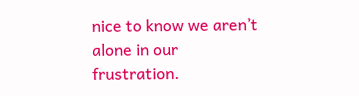nice to know we aren’t alone in our frustration.